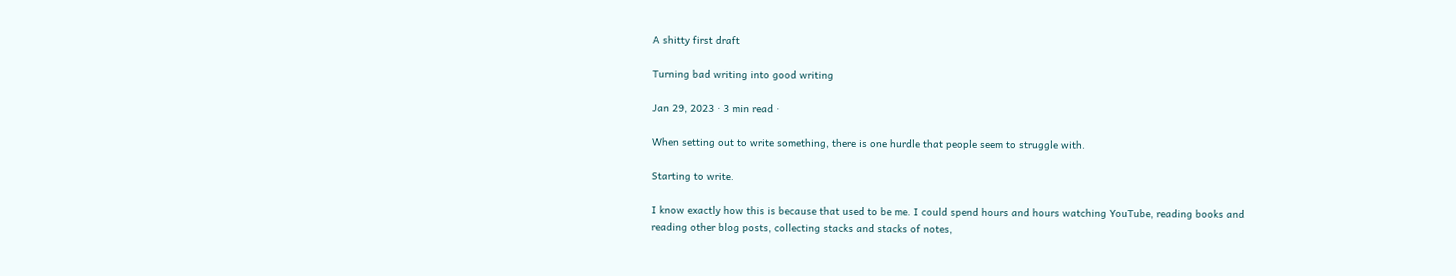A shitty first draft

Turning bad writing into good writing

Jan 29, 2023 · 3 min read ·

When setting out to write something, there is one hurdle that people seem to struggle with.

Starting to write.

I know exactly how this is because that used to be me. I could spend hours and hours watching YouTube, reading books and reading other blog posts, collecting stacks and stacks of notes,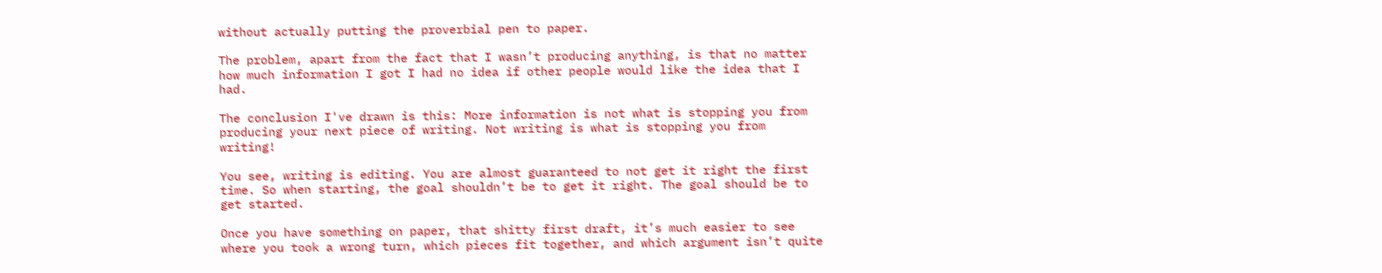without actually putting the proverbial pen to paper.

The problem, apart from the fact that I wasn’t producing anything, is that no matter how much information I got I had no idea if other people would like the idea that I had.

The conclusion I've drawn is this: More information is not what is stopping you from producing your next piece of writing. Not writing is what is stopping you from writing!

You see, writing is editing. You are almost guaranteed to not get it right the first time. So when starting, the goal shouldn’t be to get it right. The goal should be to get started.

Once you have something on paper, that shitty first draft, it’s much easier to see where you took a wrong turn, which pieces fit together, and which argument isn’t quite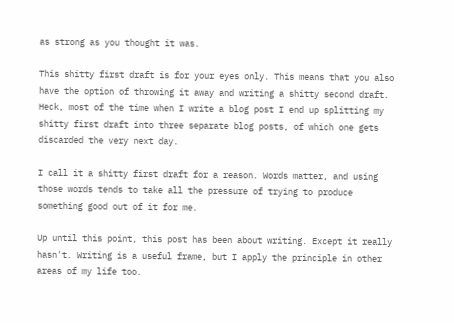as strong as you thought it was.

This shitty first draft is for your eyes only. This means that you also have the option of throwing it away and writing a shitty second draft. Heck, most of the time when I write a blog post I end up splitting my shitty first draft into three separate blog posts, of which one gets discarded the very next day.

I call it a shitty first draft for a reason. Words matter, and using those words tends to take all the pressure of trying to produce something good out of it for me.

Up until this point, this post has been about writing. Except it really hasn't. Writing is a useful frame, but I apply the principle in other areas of my life too.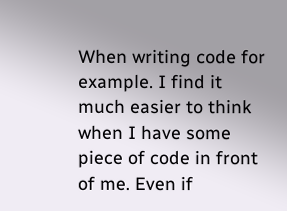When writing code for example. I find it much easier to think when I have some piece of code in front of me. Even if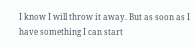I know I will throw it away. But as soon as I have something I can start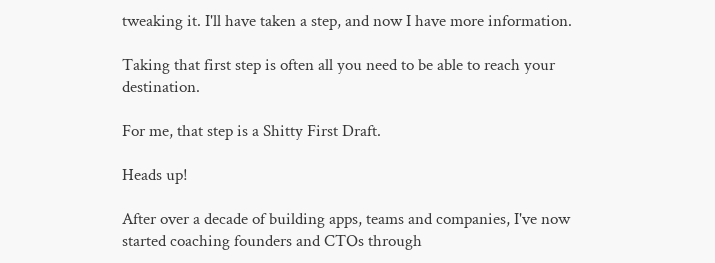tweaking it. I'll have taken a step, and now I have more information.

Taking that first step is often all you need to be able to reach your destination.

For me, that step is a Shitty First Draft.

Heads up!

After over a decade of building apps, teams and companies, I've now started coaching founders and CTOs through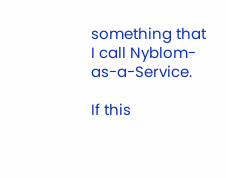something that I call Nyblom-as-a-Service.

If this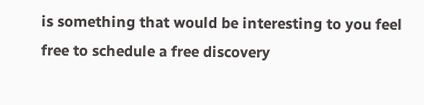is something that would be interesting to you feel free to schedule a free discovery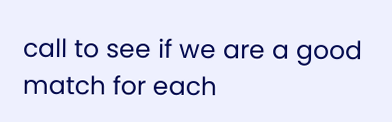call to see if we are a good match for each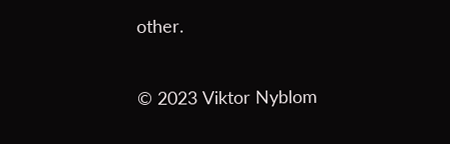other.

© 2023 Viktor Nyblom